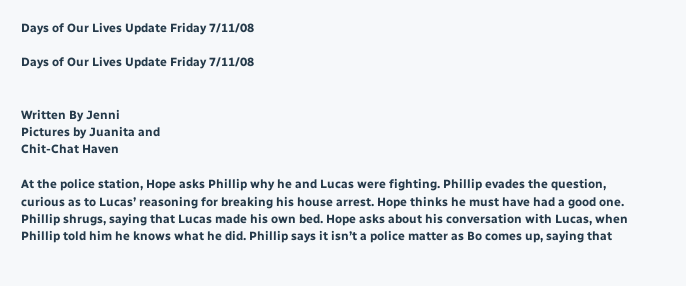Days of Our Lives Update Friday 7/11/08

Days of Our Lives Update Friday 7/11/08


Written By Jenni
Pictures by Juanita and
Chit-Chat Haven

At the police station, Hope asks Phillip why he and Lucas were fighting. Phillip evades the question, curious as to Lucas’ reasoning for breaking his house arrest. Hope thinks he must have had a good one. Phillip shrugs, saying that Lucas made his own bed. Hope asks about his conversation with Lucas, when Phillip told him he knows what he did. Phillip says it isn’t a police matter as Bo comes up, saying that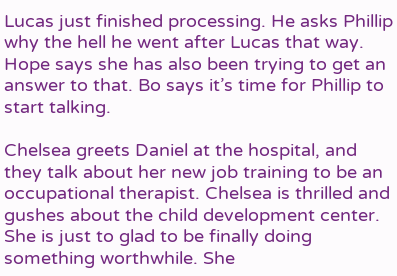Lucas just finished processing. He asks Phillip why the hell he went after Lucas that way. Hope says she has also been trying to get an answer to that. Bo says it’s time for Phillip to start talking.

Chelsea greets Daniel at the hospital, and they talk about her new job training to be an occupational therapist. Chelsea is thrilled and gushes about the child development center. She is just to glad to be finally doing something worthwhile. She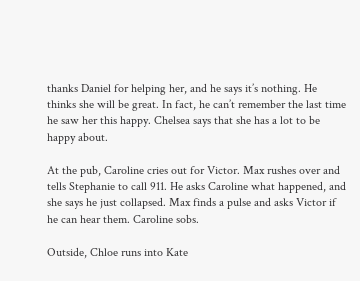thanks Daniel for helping her, and he says it’s nothing. He thinks she will be great. In fact, he can’t remember the last time he saw her this happy. Chelsea says that she has a lot to be happy about.

At the pub, Caroline cries out for Victor. Max rushes over and tells Stephanie to call 911. He asks Caroline what happened, and she says he just collapsed. Max finds a pulse and asks Victor if he can hear them. Caroline sobs.

Outside, Chloe runs into Kate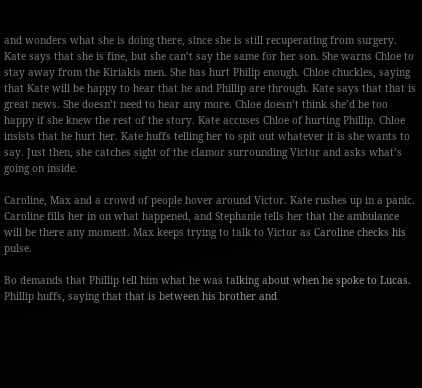and wonders what she is doing there, since she is still recuperating from surgery. Kate says that she is fine, but she can’t say the same for her son. She warns Chloe to stay away from the Kiriakis men. She has hurt Philip enough. Chloe chuckles, saying that Kate will be happy to hear that he and Phillip are through. Kate says that that is great news. She doesn’t need to hear any more. Chloe doesn’t think she’d be too happy if she knew the rest of the story. Kate accuses Chloe of hurting Phillip. Chloe insists that he hurt her. Kate huffs telling her to spit out whatever it is she wants to say. Just then, she catches sight of the clamor surrounding Victor and asks what’s going on inside.

Caroline, Max and a crowd of people hover around Victor. Kate rushes up in a panic. Caroline fills her in on what happened, and Stephanie tells her that the ambulance will be there any moment. Max keeps trying to talk to Victor as Caroline checks his pulse.

Bo demands that Phillip tell him what he was talking about when he spoke to Lucas. Phillip huffs, saying that that is between his brother and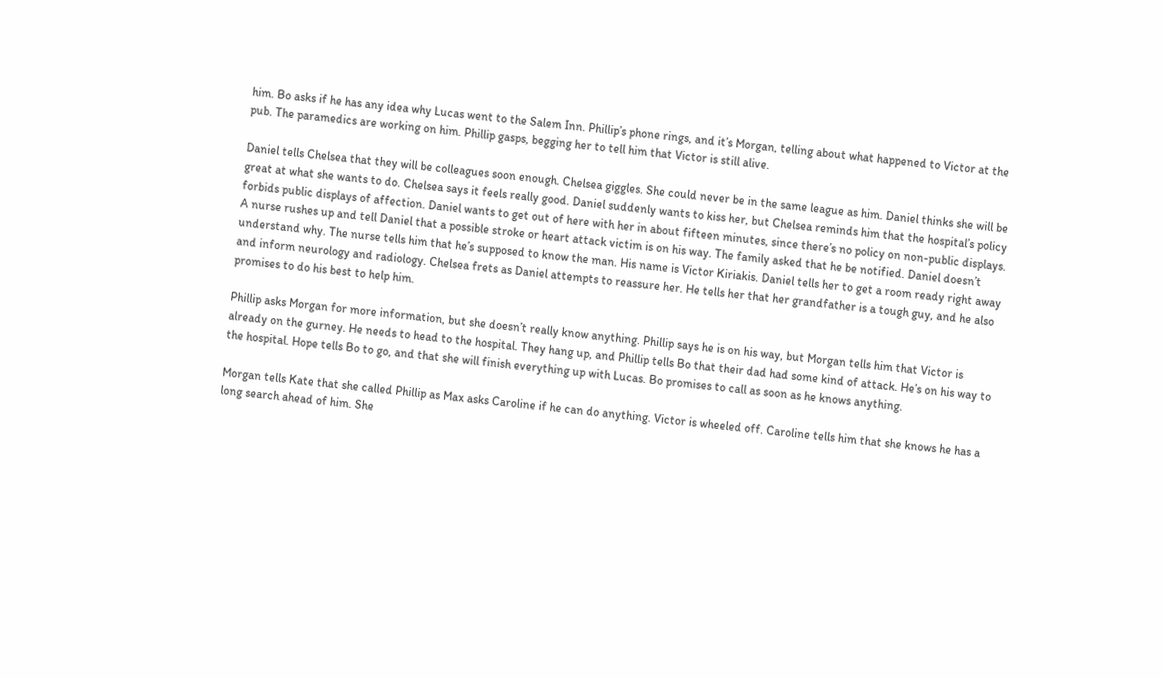him. Bo asks if he has any idea why Lucas went to the Salem Inn. Phillip’s phone rings, and it’s Morgan, telling about what happened to Victor at the pub. The paramedics are working on him. Phillip gasps, begging her to tell him that Victor is still alive.

Daniel tells Chelsea that they will be colleagues soon enough. Chelsea giggles. She could never be in the same league as him. Daniel thinks she will be great at what she wants to do. Chelsea says it feels really good. Daniel suddenly wants to kiss her, but Chelsea reminds him that the hospital’s policy forbids public displays of affection. Daniel wants to get out of here with her in about fifteen minutes, since there’s no policy on non-public displays. A nurse rushes up and tell Daniel that a possible stroke or heart attack victim is on his way. The family asked that he be notified. Daniel doesn’t understand why. The nurse tells him that he’s supposed to know the man. His name is Victor Kiriakis. Daniel tells her to get a room ready right away and inform neurology and radiology. Chelsea frets as Daniel attempts to reassure her. He tells her that her grandfather is a tough guy, and he also promises to do his best to help him.

Phillip asks Morgan for more information, but she doesn’t really know anything. Phillip says he is on his way, but Morgan tells him that Victor is already on the gurney. He needs to head to the hospital. They hang up, and Phillip tells Bo that their dad had some kind of attack. He’s on his way to the hospital. Hope tells Bo to go, and that she will finish everything up with Lucas. Bo promises to call as soon as he knows anything.

Morgan tells Kate that she called Phillip as Max asks Caroline if he can do anything. Victor is wheeled off. Caroline tells him that she knows he has a long search ahead of him. She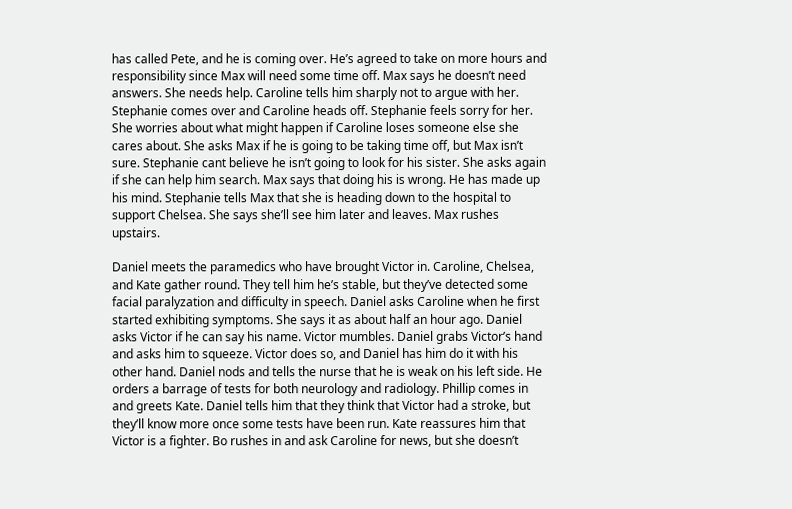has called Pete, and he is coming over. He’s agreed to take on more hours and responsibility since Max will need some time off. Max says he doesn’t need answers. She needs help. Caroline tells him sharply not to argue with her. Stephanie comes over and Caroline heads off. Stephanie feels sorry for her. She worries about what might happen if Caroline loses someone else she cares about. She asks Max if he is going to be taking time off, but Max isn’t sure. Stephanie cant believe he isn’t going to look for his sister. She asks again if she can help him search. Max says that doing his is wrong. He has made up his mind. Stephanie tells Max that she is heading down to the hospital to support Chelsea. She says she’ll see him later and leaves. Max rushes upstairs.

Daniel meets the paramedics who have brought Victor in. Caroline, Chelsea, and Kate gather round. They tell him he’s stable, but they’ve detected some facial paralyzation and difficulty in speech. Daniel asks Caroline when he first started exhibiting symptoms. She says it as about half an hour ago. Daniel asks Victor if he can say his name. Victor mumbles. Daniel grabs Victor’s hand and asks him to squeeze. Victor does so, and Daniel has him do it with his other hand. Daniel nods and tells the nurse that he is weak on his left side. He orders a barrage of tests for both neurology and radiology. Phillip comes in and greets Kate. Daniel tells him that they think that Victor had a stroke, but they’ll know more once some tests have been run. Kate reassures him that Victor is a fighter. Bo rushes in and ask Caroline for news, but she doesn’t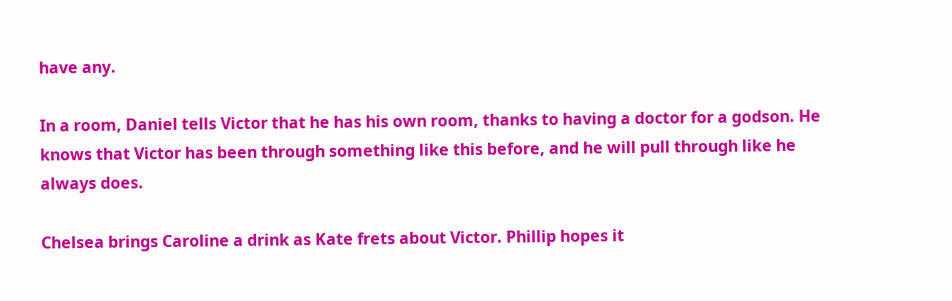have any.

In a room, Daniel tells Victor that he has his own room, thanks to having a doctor for a godson. He knows that Victor has been through something like this before, and he will pull through like he always does.

Chelsea brings Caroline a drink as Kate frets about Victor. Phillip hopes it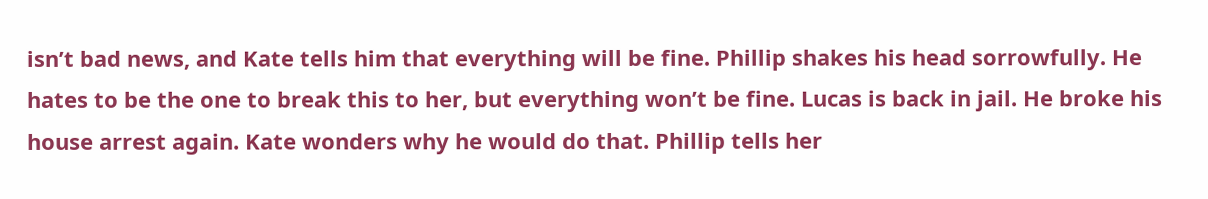isn’t bad news, and Kate tells him that everything will be fine. Phillip shakes his head sorrowfully. He hates to be the one to break this to her, but everything won’t be fine. Lucas is back in jail. He broke his house arrest again. Kate wonders why he would do that. Phillip tells her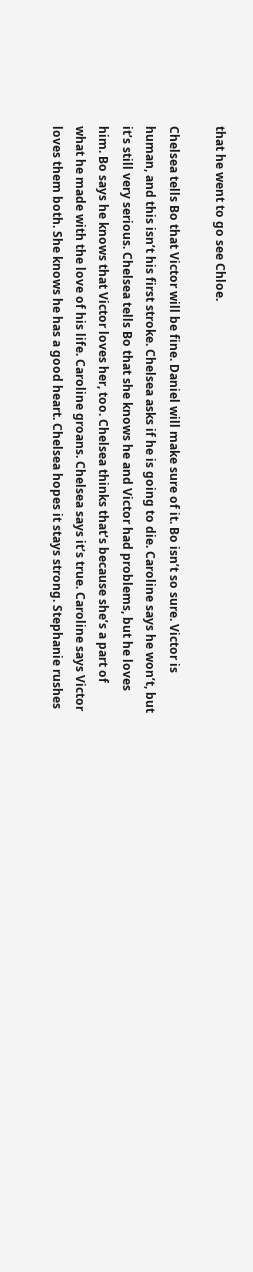that he went to go see Chloe.

Chelsea tells Bo that Victor will be fine. Daniel will make sure of it. Bo isn’t so sure. Victor is human, and this isn’t his first stroke. Chelsea asks if he is going to die. Caroline says he won’t, but it’s still very serious. Chelsea tells Bo that she knows he and Victor had problems, but he loves him. Bo says he knows that Victor loves her, too. Chelsea thinks that’s because she’s a part of what he made with the love of his life. Caroline groans. Chelsea says it’s true. Caroline says Victor loves them both. She knows he has a good heart. Chelsea hopes it stays strong. Stephanie rushes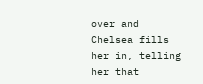over and Chelsea fills her in, telling her that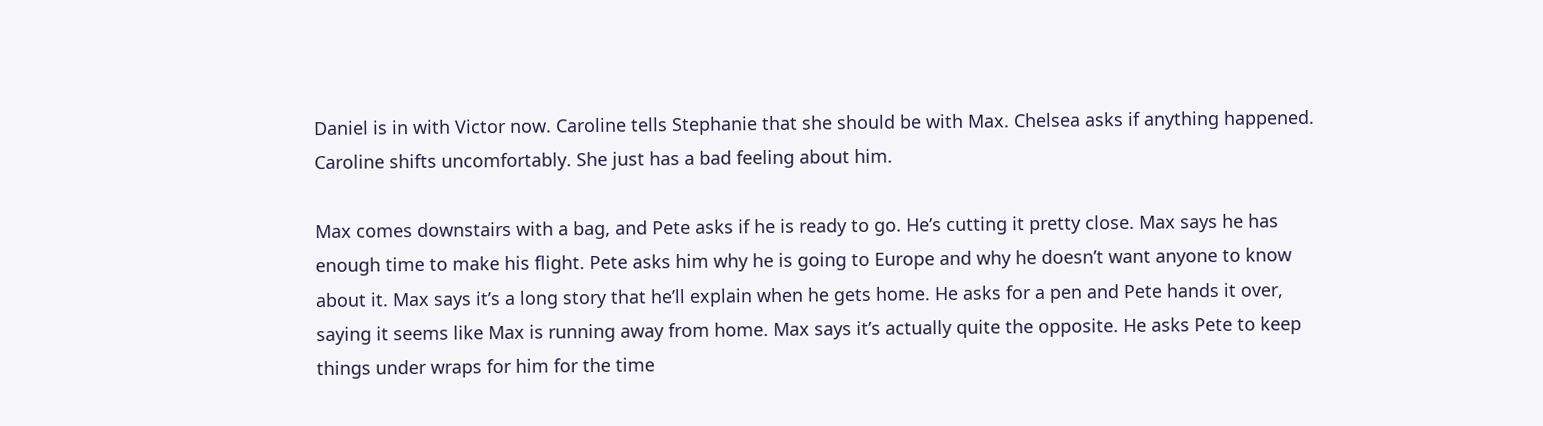Daniel is in with Victor now. Caroline tells Stephanie that she should be with Max. Chelsea asks if anything happened. Caroline shifts uncomfortably. She just has a bad feeling about him.

Max comes downstairs with a bag, and Pete asks if he is ready to go. He’s cutting it pretty close. Max says he has enough time to make his flight. Pete asks him why he is going to Europe and why he doesn’t want anyone to know about it. Max says it’s a long story that he’ll explain when he gets home. He asks for a pen and Pete hands it over, saying it seems like Max is running away from home. Max says it’s actually quite the opposite. He asks Pete to keep things under wraps for him for the time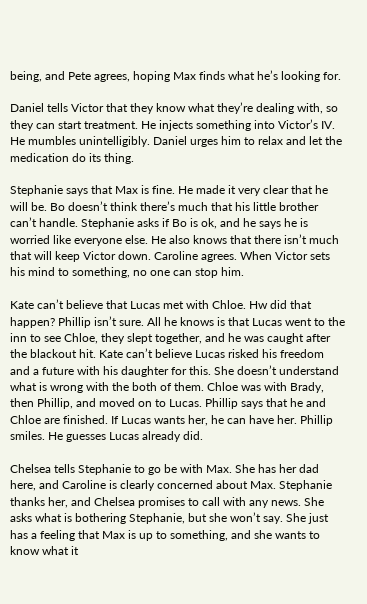being, and Pete agrees, hoping Max finds what he’s looking for.

Daniel tells Victor that they know what they’re dealing with, so they can start treatment. He injects something into Victor’s IV. He mumbles unintelligibly. Daniel urges him to relax and let the medication do its thing.

Stephanie says that Max is fine. He made it very clear that he will be. Bo doesn’t think there’s much that his little brother can’t handle. Stephanie asks if Bo is ok, and he says he is worried like everyone else. He also knows that there isn’t much that will keep Victor down. Caroline agrees. When Victor sets his mind to something, no one can stop him.

Kate can’t believe that Lucas met with Chloe. Hw did that happen? Phillip isn’t sure. All he knows is that Lucas went to the inn to see Chloe, they slept together, and he was caught after the blackout hit. Kate can’t believe Lucas risked his freedom and a future with his daughter for this. She doesn’t understand what is wrong with the both of them. Chloe was with Brady, then Phillip, and moved on to Lucas. Phillip says that he and Chloe are finished. If Lucas wants her, he can have her. Phillip smiles. He guesses Lucas already did.

Chelsea tells Stephanie to go be with Max. She has her dad here, and Caroline is clearly concerned about Max. Stephanie thanks her, and Chelsea promises to call with any news. She asks what is bothering Stephanie, but she won’t say. She just has a feeling that Max is up to something, and she wants to know what it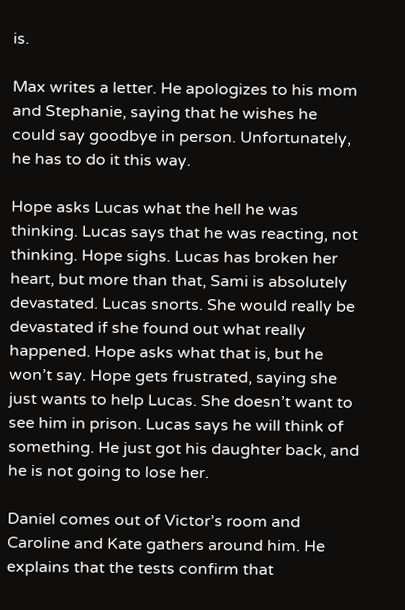is.

Max writes a letter. He apologizes to his mom and Stephanie, saying that he wishes he could say goodbye in person. Unfortunately, he has to do it this way.

Hope asks Lucas what the hell he was thinking. Lucas says that he was reacting, not thinking. Hope sighs. Lucas has broken her heart, but more than that, Sami is absolutely devastated. Lucas snorts. She would really be devastated if she found out what really happened. Hope asks what that is, but he won’t say. Hope gets frustrated, saying she just wants to help Lucas. She doesn’t want to see him in prison. Lucas says he will think of something. He just got his daughter back, and he is not going to lose her.

Daniel comes out of Victor’s room and Caroline and Kate gathers around him. He explains that the tests confirm that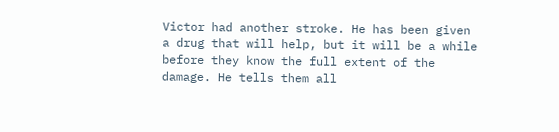Victor had another stroke. He has been given a drug that will help, but it will be a while before they know the full extent of the damage. He tells them all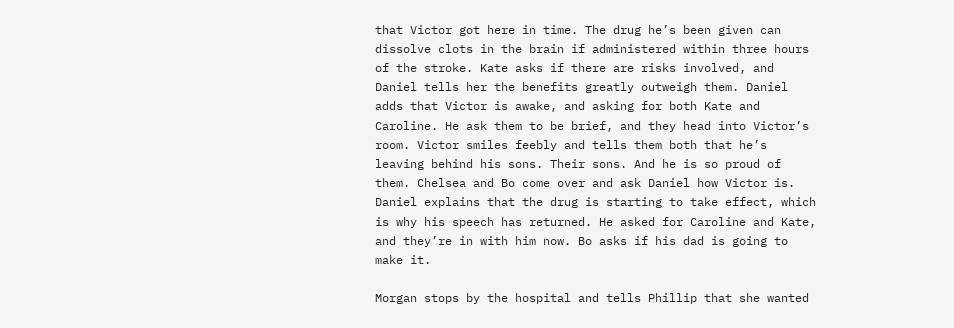that Victor got here in time. The drug he’s been given can dissolve clots in the brain if administered within three hours of the stroke. Kate asks if there are risks involved, and Daniel tells her the benefits greatly outweigh them. Daniel adds that Victor is awake, and asking for both Kate and Caroline. He ask them to be brief, and they head into Victor’s room. Victor smiles feebly and tells them both that he’s leaving behind his sons. Their sons. And he is so proud of them. Chelsea and Bo come over and ask Daniel how Victor is. Daniel explains that the drug is starting to take effect, which is why his speech has returned. He asked for Caroline and Kate, and they’re in with him now. Bo asks if his dad is going to make it.

Morgan stops by the hospital and tells Phillip that she wanted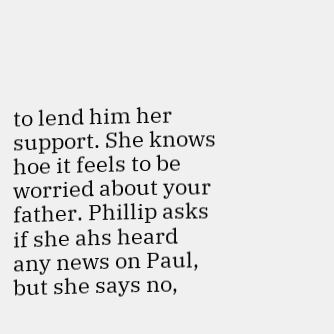to lend him her support. She knows hoe it feels to be worried about your father. Phillip asks if she ahs heard any news on Paul, but she says no,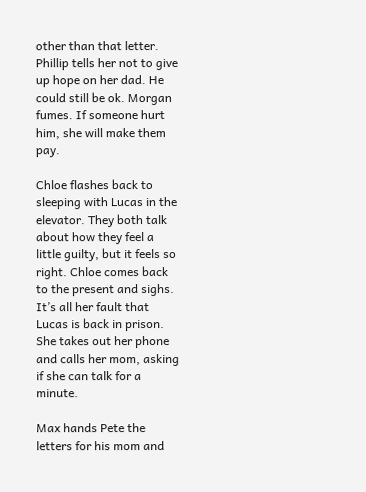other than that letter. Phillip tells her not to give up hope on her dad. He could still be ok. Morgan fumes. If someone hurt him, she will make them pay.

Chloe flashes back to sleeping with Lucas in the elevator. They both talk about how they feel a little guilty, but it feels so right. Chloe comes back to the present and sighs. It’s all her fault that Lucas is back in prison. She takes out her phone and calls her mom, asking if she can talk for a minute.

Max hands Pete the letters for his mom and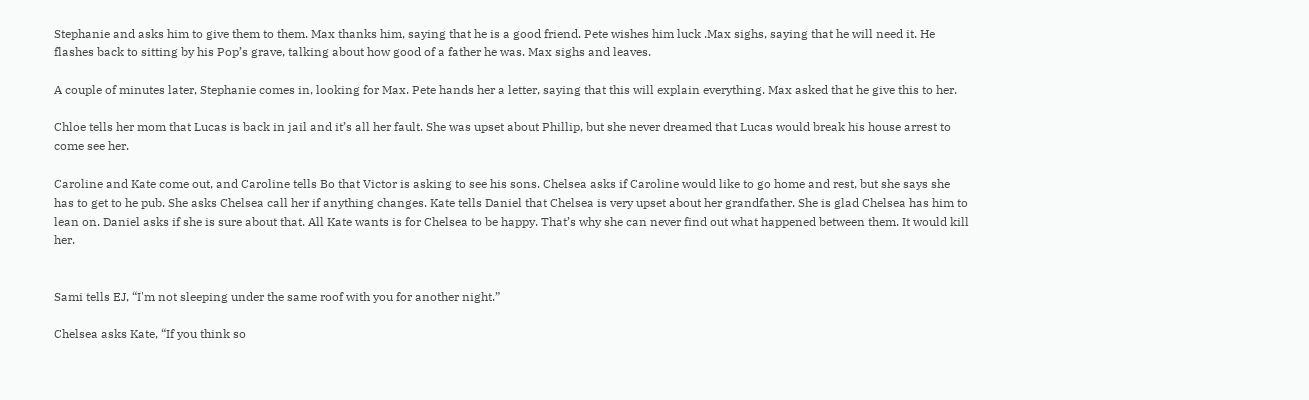Stephanie and asks him to give them to them. Max thanks him, saying that he is a good friend. Pete wishes him luck .Max sighs, saying that he will need it. He flashes back to sitting by his Pop’s grave, talking about how good of a father he was. Max sighs and leaves.

A couple of minutes later, Stephanie comes in, looking for Max. Pete hands her a letter, saying that this will explain everything. Max asked that he give this to her.

Chloe tells her mom that Lucas is back in jail and it’s all her fault. She was upset about Phillip, but she never dreamed that Lucas would break his house arrest to come see her.

Caroline and Kate come out, and Caroline tells Bo that Victor is asking to see his sons. Chelsea asks if Caroline would like to go home and rest, but she says she has to get to he pub. She asks Chelsea call her if anything changes. Kate tells Daniel that Chelsea is very upset about her grandfather. She is glad Chelsea has him to lean on. Daniel asks if she is sure about that. All Kate wants is for Chelsea to be happy. That’s why she can never find out what happened between them. It would kill her.


Sami tells EJ, “I'm not sleeping under the same roof with you for another night.”

Chelsea asks Kate, “If you think so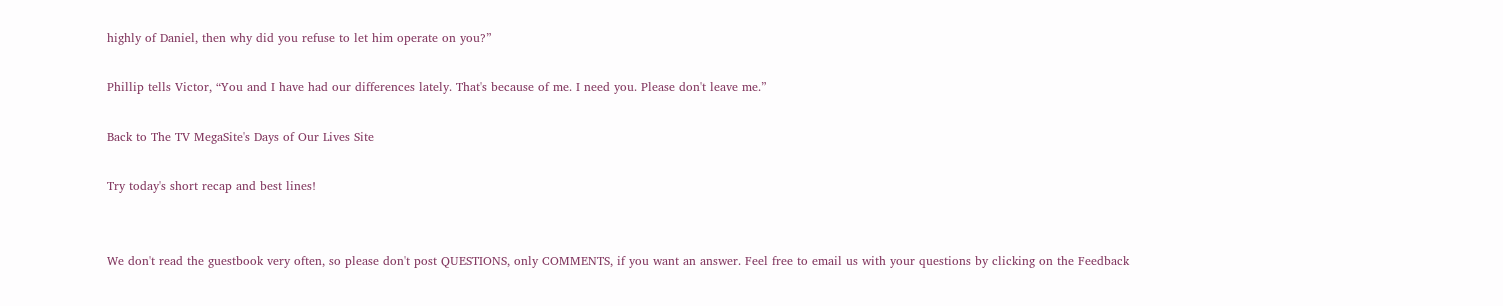highly of Daniel, then why did you refuse to let him operate on you?”

Phillip tells Victor, “You and I have had our differences lately. That's because of me. I need you. Please don't leave me.”

Back to The TV MegaSite's Days of Our Lives Site

Try today's short recap and best lines!


We don't read the guestbook very often, so please don't post QUESTIONS, only COMMENTS, if you want an answer. Feel free to email us with your questions by clicking on the Feedback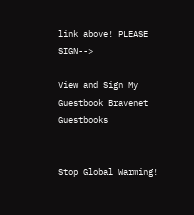link above! PLEASE SIGN-->

View and Sign My Guestbook Bravenet Guestbooks


Stop Global Warming!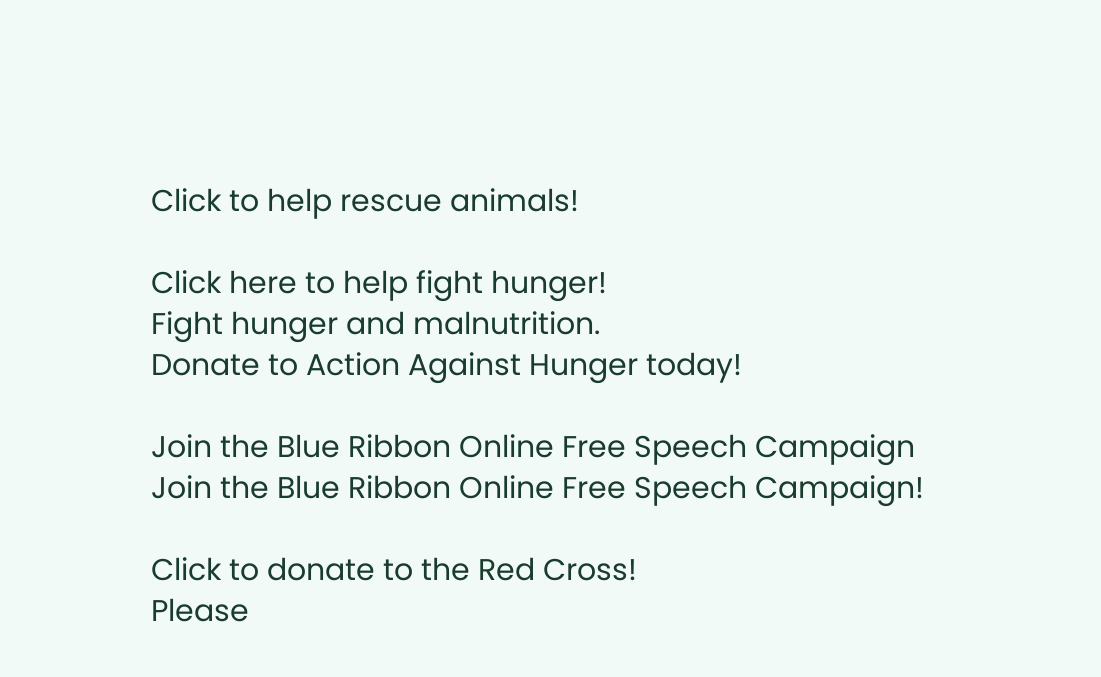Click to help rescue animals!

Click here to help fight hunger!
Fight hunger and malnutrition.
Donate to Action Against Hunger today!

Join the Blue Ribbon Online Free Speech Campaign
Join the Blue Ribbon Online Free Speech Campaign!

Click to donate to the Red Cross!
Please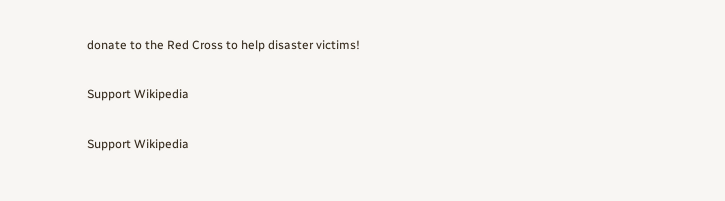donate to the Red Cross to help disaster victims!

Support Wikipedia

Support Wikipedia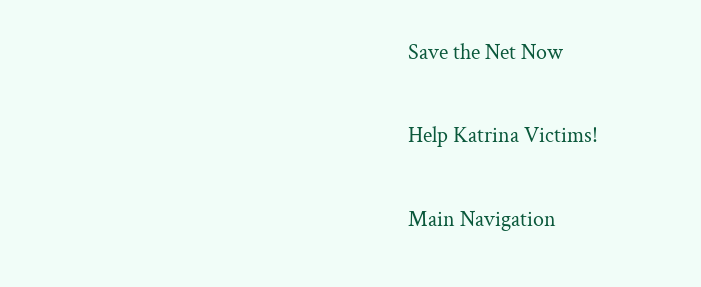Save the Net Now

Help Katrina Victims!

Main Navigation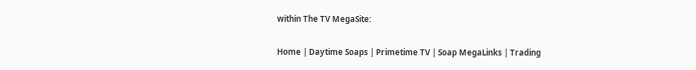within The TV MegaSite:

Home | Daytime Soaps | Primetime TV | Soap MegaLinks | Trading